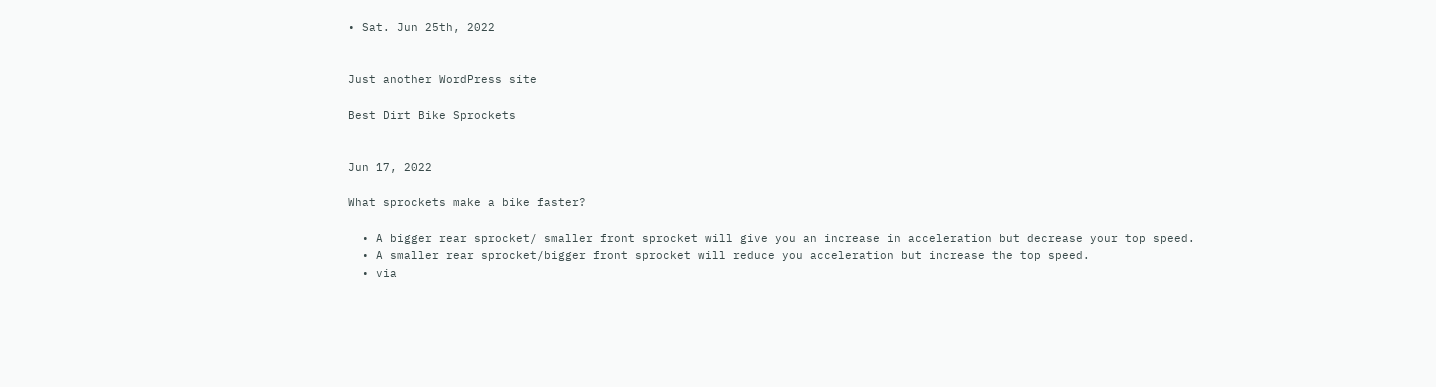• Sat. Jun 25th, 2022


Just another WordPress site

Best Dirt Bike Sprockets


Jun 17, 2022

What sprockets make a bike faster?

  • A bigger rear sprocket/ smaller front sprocket will give you an increase in acceleration but decrease your top speed.
  • A smaller rear sprocket/bigger front sprocket will reduce you acceleration but increase the top speed.
  • via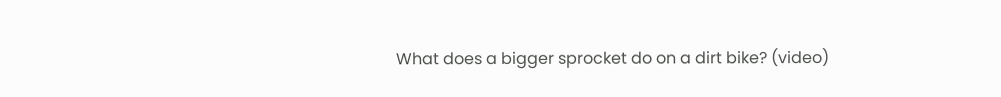What does a bigger sprocket do on a dirt bike? (video)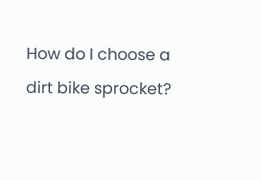How do I choose a dirt bike sprocket?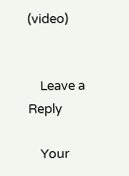(video)


    Leave a Reply

    Your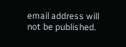email address will not be published.